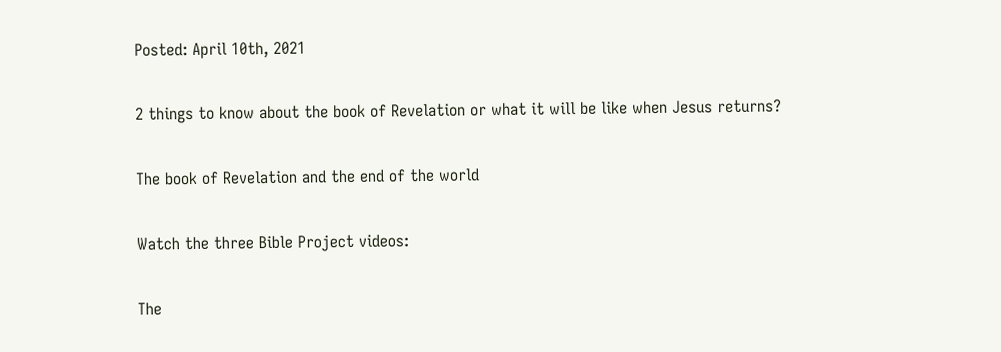Posted: April 10th, 2021

2 things to know about the book of Revelation or what it will be like when Jesus returns?

The book of Revelation and the end of the world

Watch the three Bible Project videos:

The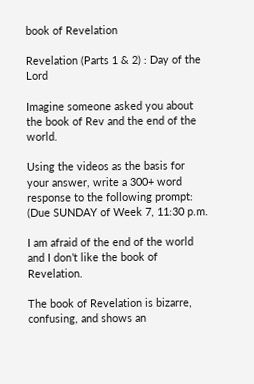book of Revelation

Revelation (Parts 1 & 2) : Day of the Lord

Imagine someone asked you about the book of Rev and the end of the world.

Using the videos as the basis for your answer, write a 300+ word response to the following prompt: (Due SUNDAY of Week 7, 11:30 p.m.

I am afraid of the end of the world and I don’t like the book of Revelation.

The book of Revelation is bizarre, confusing, and shows an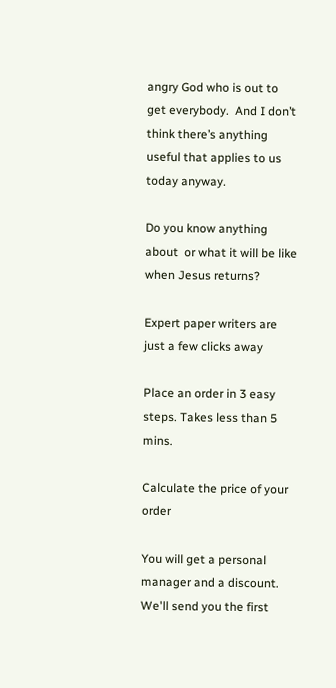angry God who is out to get everybody.  And I don’t think there’s anything useful that applies to us today anyway.

Do you know anything about  or what it will be like when Jesus returns?

Expert paper writers are just a few clicks away

Place an order in 3 easy steps. Takes less than 5 mins.

Calculate the price of your order

You will get a personal manager and a discount.
We'll send you the first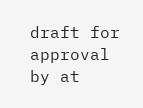draft for approval by at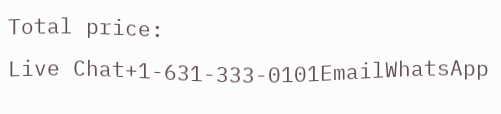Total price:
Live Chat+1-631-333-0101EmailWhatsApp